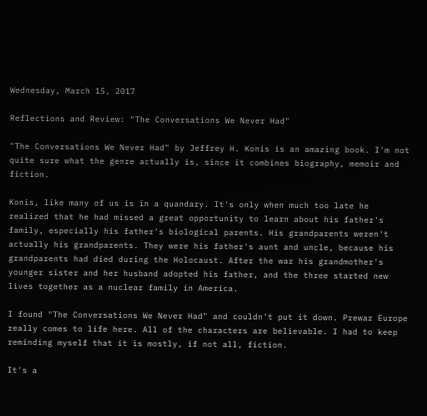Wednesday, March 15, 2017

Reflections and Review: "The Conversations We Never Had"

"The Conversations We Never Had" by Jeffrey H. Konis is an amazing book. I'm not quite sure what the genre actually is, since it combines biography, memoir and fiction.

Konis, like many of us is in a quandary. It's only when much too late he realized that he had missed a great opportunity to learn about his father's family, especially his father's biological parents. His grandparents weren't actually his grandparents. They were his father's aunt and uncle, because his grandparents had died during the Holocaust. After the war his grandmother's younger sister and her husband adopted his father, and the three started new lives together as a nuclear family in America.

I found "The Conversations We Never Had" and couldn't put it down. Prewar Europe really comes to life here. All of the characters are believable. I had to keep reminding myself that it is mostly, if not all, fiction.

It's a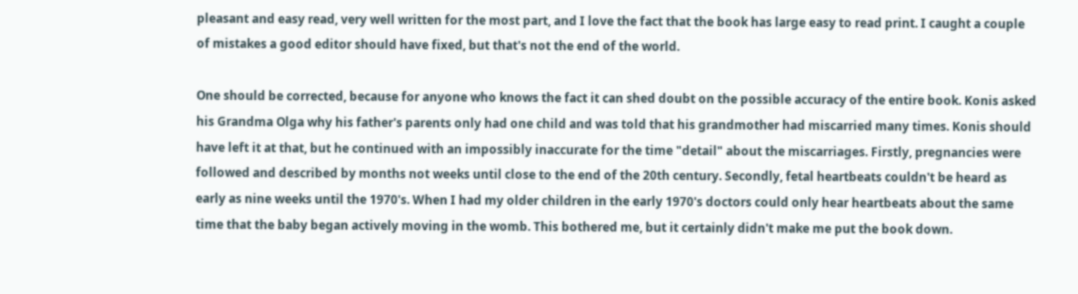pleasant and easy read, very well written for the most part, and I love the fact that the book has large easy to read print. I caught a couple of mistakes a good editor should have fixed, but that's not the end of the world.

One should be corrected, because for anyone who knows the fact it can shed doubt on the possible accuracy of the entire book. Konis asked his Grandma Olga why his father's parents only had one child and was told that his grandmother had miscarried many times. Konis should have left it at that, but he continued with an impossibly inaccurate for the time "detail" about the miscarriages. Firstly, pregnancies were followed and described by months not weeks until close to the end of the 20th century. Secondly, fetal heartbeats couldn't be heard as early as nine weeks until the 1970's. When I had my older children in the early 1970's doctors could only hear heartbeats about the same time that the baby began actively moving in the womb. This bothered me, but it certainly didn't make me put the book down.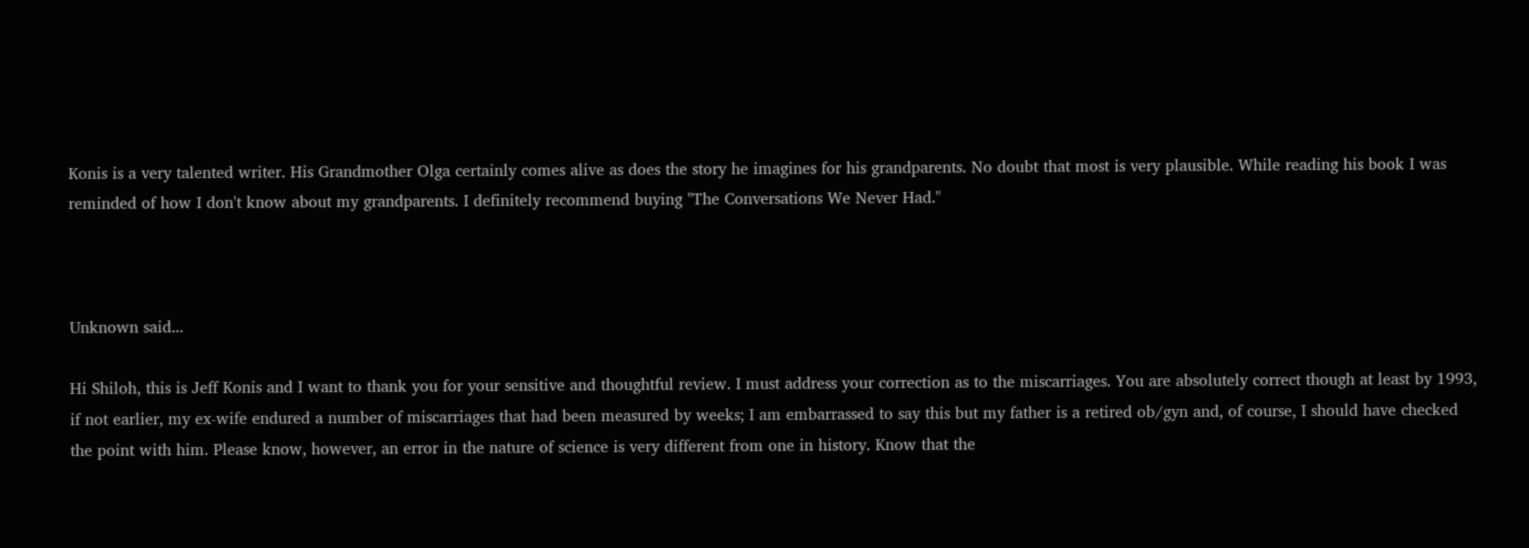Konis is a very talented writer. His Grandmother Olga certainly comes alive as does the story he imagines for his grandparents. No doubt that most is very plausible. While reading his book I was reminded of how I don't know about my grandparents. I definitely recommend buying "The Conversations We Never Had."



Unknown said...

Hi Shiloh, this is Jeff Konis and I want to thank you for your sensitive and thoughtful review. I must address your correction as to the miscarriages. You are absolutely correct though at least by 1993, if not earlier, my ex-wife endured a number of miscarriages that had been measured by weeks; I am embarrassed to say this but my father is a retired ob/gyn and, of course, I should have checked the point with him. Please know, however, an error in the nature of science is very different from one in history. Know that the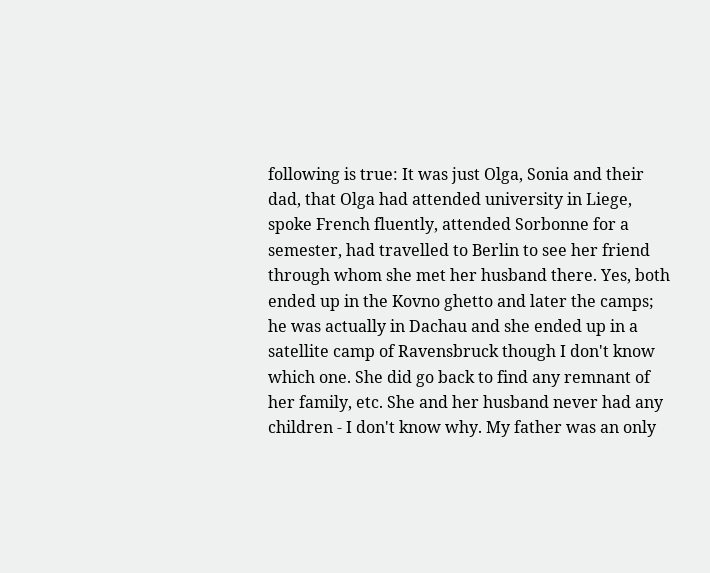following is true: It was just Olga, Sonia and their dad, that Olga had attended university in Liege, spoke French fluently, attended Sorbonne for a semester, had travelled to Berlin to see her friend through whom she met her husband there. Yes, both ended up in the Kovno ghetto and later the camps; he was actually in Dachau and she ended up in a satellite camp of Ravensbruck though I don't know which one. She did go back to find any remnant of her family, etc. She and her husband never had any children - I don't know why. My father was an only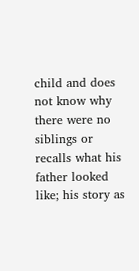child and does not know why there were no siblings or recalls what his father looked like; his story as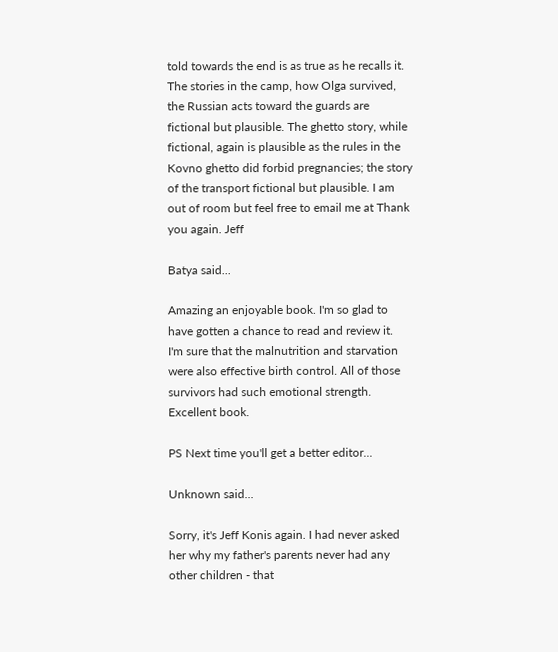told towards the end is as true as he recalls it. The stories in the camp, how Olga survived, the Russian acts toward the guards are fictional but plausible. The ghetto story, while fictional, again is plausible as the rules in the Kovno ghetto did forbid pregnancies; the story of the transport fictional but plausible. I am out of room but feel free to email me at Thank you again. Jeff

Batya said...

Amazing an enjoyable book. I'm so glad to have gotten a chance to read and review it.
I'm sure that the malnutrition and starvation were also effective birth control. All of those survivors had such emotional strength. Excellent book.

PS Next time you'll get a better editor...

Unknown said...

Sorry, it's Jeff Konis again. I had never asked her why my father's parents never had any other children - that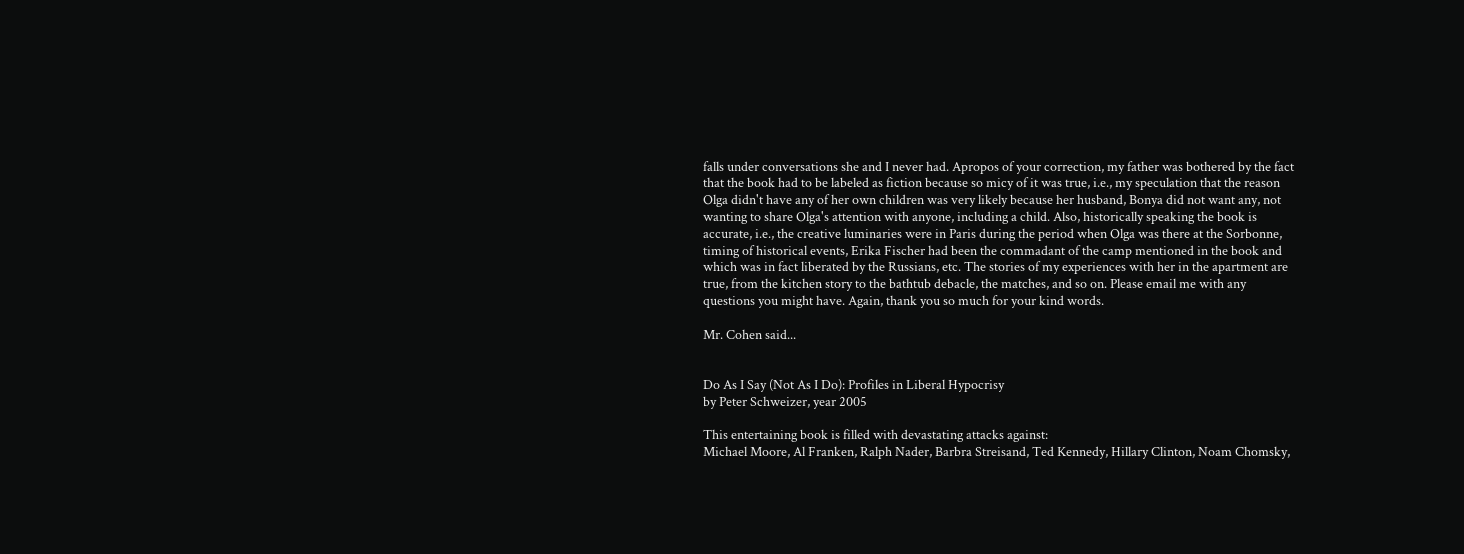falls under conversations she and I never had. Apropos of your correction, my father was bothered by the fact that the book had to be labeled as fiction because so micy of it was true, i.e., my speculation that the reason Olga didn't have any of her own children was very likely because her husband, Bonya did not want any, not wanting to share Olga's attention with anyone, including a child. Also, historically speaking the book is accurate, i.e., the creative luminaries were in Paris during the period when Olga was there at the Sorbonne, timing of historical events, Erika Fischer had been the commadant of the camp mentioned in the book and which was in fact liberated by the Russians, etc. The stories of my experiences with her in the apartment are true, from the kitchen story to the bathtub debacle, the matches, and so on. Please email me with any questions you might have. Again, thank you so much for your kind words.

Mr. Cohen said...


Do As I Say (Not As I Do): Profiles in Liberal Hypocrisy
by Peter Schweizer, year 2005

This entertaining book is filled with devastating attacks against:
Michael Moore, Al Franken, Ralph Nader, Barbra Streisand, Ted Kennedy, Hillary Clinton, Noam Chomsky,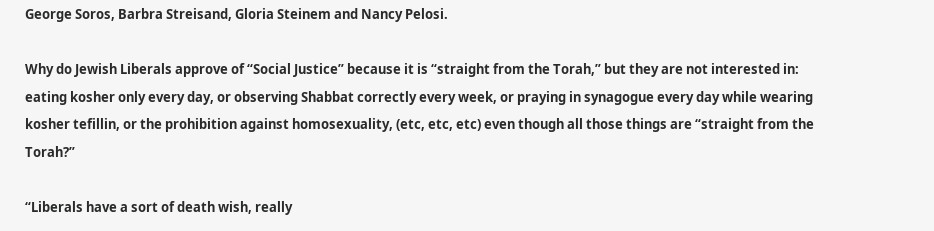George Soros, Barbra Streisand, Gloria Steinem and Nancy Pelosi.

Why do Jewish Liberals approve of “Social Justice” because it is “straight from the Torah,” but they are not interested in: eating kosher only every day, or observing Shabbat correctly every week, or praying in synagogue every day while wearing kosher tefillin, or the prohibition against homosexuality, (etc, etc, etc) even though all those things are “straight from the Torah?”

“Liberals have a sort of death wish, really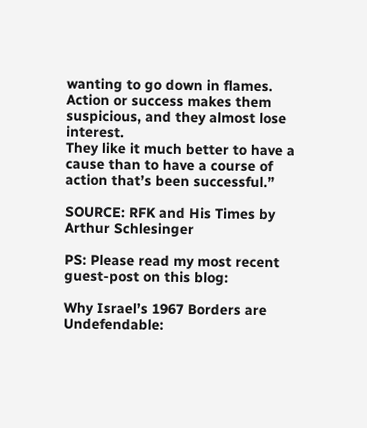wanting to go down in flames.
Action or success makes them suspicious, and they almost lose interest.
They like it much better to have a cause than to have a course of action that’s been successful.”

SOURCE: RFK and His Times by Arthur Schlesinger

PS: Please read my most recent guest-post on this blog:

Why Israel’s 1967 Borders are Undefendable: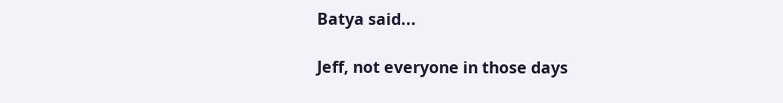Batya said...

Jeff, not everyone in those days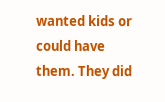wanted kids or could have them. They did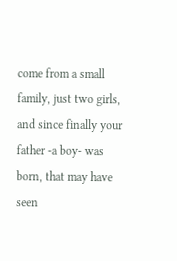come from a small family, just two girls, and since finally your father -a boy- was born, that may have seen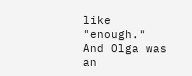like "enough." And Olga was an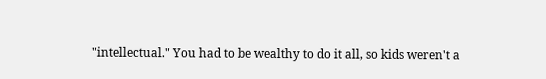"intellectual." You had to be wealthy to do it all, so kids weren't a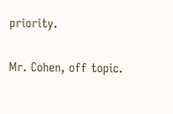priority.

Mr. Cohen, off topic.